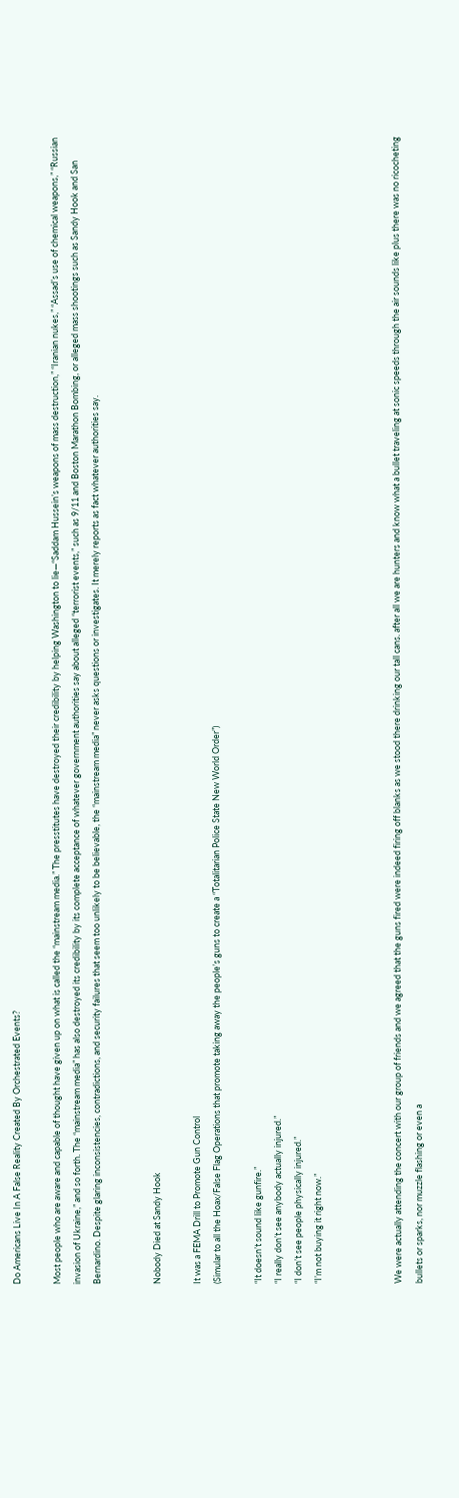Do Americans Live In A False Reality Created By Orchestrated Events?

Most people who are aware and capable of thought have given up on what is called the “mainstream media.” The presstitutes have destroyed their credibility by helping Washington to lie—“Saddam Hussein’s weapons of mass destruction,” “Iranian nukes,” “Assad’s use of chemical weapons,” “Russian invasion of Ukraine,” and so forth. The “mainstream media” has also destroyed its credibility by its complete acceptance of whatever government authorities say about alleged “terrorist events,” such as 9/11 and Boston Marathon Bombing, or alleged mass shootings such as Sandy Hook and San Bernardino. Despite glaring inconsistencies, contradictions, and security failures that seem too unlikely to be believable, the “mainstream media” never asks questions or investigates. It merely reports as fact whatever authorities say.


Nobody Died at Sandy Hook

It was a FEMA Drill to Promote Gun Control
(Simular to all the Hoax/False Flag Operations that promote taking away the people’s guns to create a “Totalitarian Police State New World Order”)

“It doesn’t sound like gunfire.”
“I really don’t see anybody actually injured.”
“I don’t see people physically injured.”
“I’m not buying it right now.”



We were actually attending the concert with our group of friends and we agreed that the guns fired were indeed firing off blanks as we stood there drinking our tall cans. after all we are hunters and know what a bullet traveling at sonic speeds through the air sounds like plus there was no ricocheting bullets or sparks, nor muzzle flashing or even a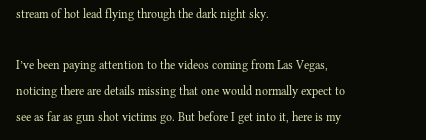stream of hot lead flying through the dark night sky.

I’ve been paying attention to the videos coming from Las Vegas, noticing there are details missing that one would normally expect to see as far as gun shot victims go. But before I get into it, here is my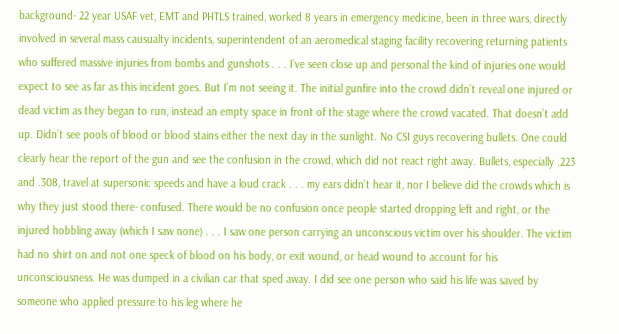background- 22 year USAF vet, EMT and PHTLS trained, worked 8 years in emergency medicine, been in three wars, directly involved in several mass causualty incidents, superintendent of an aeromedical staging facility recovering returning patients who suffered massive injuries from bombs and gunshots . . . I’ve seen close up and personal the kind of injuries one would expect to see as far as this incident goes. But I’m not seeing it. The initial gunfire into the crowd didn’t reveal one injured or dead victim as they began to run, instead an empty space in front of the stage where the crowd vacated. That doesn’t add up. Didn’t see pools of blood or blood stains either the next day in the sunlight. No CSI guys recovering bullets. One could clearly hear the report of the gun and see the confusion in the crowd, which did not react right away. Bullets, especially .223 and .308, travel at supersonic speeds and have a loud crack . . . my ears didn’t hear it, nor I believe did the crowds which is why they just stood there- confused. There would be no confusion once people started dropping left and right, or the injured hobbling away (which I saw none) . . . I saw one person carrying an unconscious victim over his shoulder. The victim had no shirt on and not one speck of blood on his body, or exit wound, or head wound to account for his unconsciousness. He was dumped in a civilian car that sped away. I did see one person who said his life was saved by someone who applied pressure to his leg where he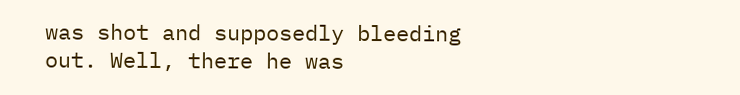was shot and supposedly bleeding out. Well, there he was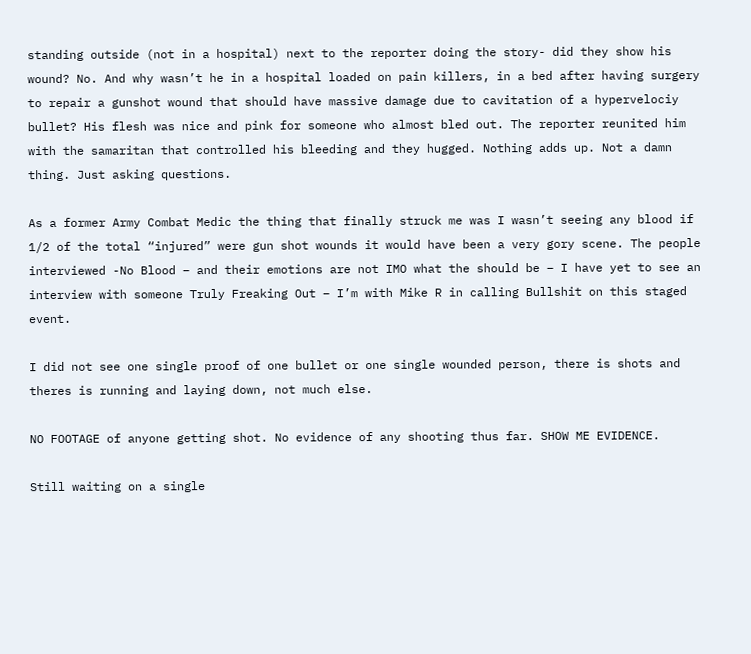standing outside (not in a hospital) next to the reporter doing the story- did they show his wound? No. And why wasn’t he in a hospital loaded on pain killers, in a bed after having surgery to repair a gunshot wound that should have massive damage due to cavitation of a hypervelociy bullet? His flesh was nice and pink for someone who almost bled out. The reporter reunited him with the samaritan that controlled his bleeding and they hugged. Nothing adds up. Not a damn thing. Just asking questions.

As a former Army Combat Medic the thing that finally struck me was I wasn’t seeing any blood if 1/2 of the total “injured” were gun shot wounds it would have been a very gory scene. The people interviewed -No Blood – and their emotions are not IMO what the should be – I have yet to see an interview with someone Truly Freaking Out – I’m with Mike R in calling Bullshit on this staged event.

I did not see one single proof of one bullet or one single wounded person, there is shots and theres is running and laying down, not much else.

NO FOOTAGE of anyone getting shot. No evidence of any shooting thus far. SHOW ME EVIDENCE.

Still waiting on a single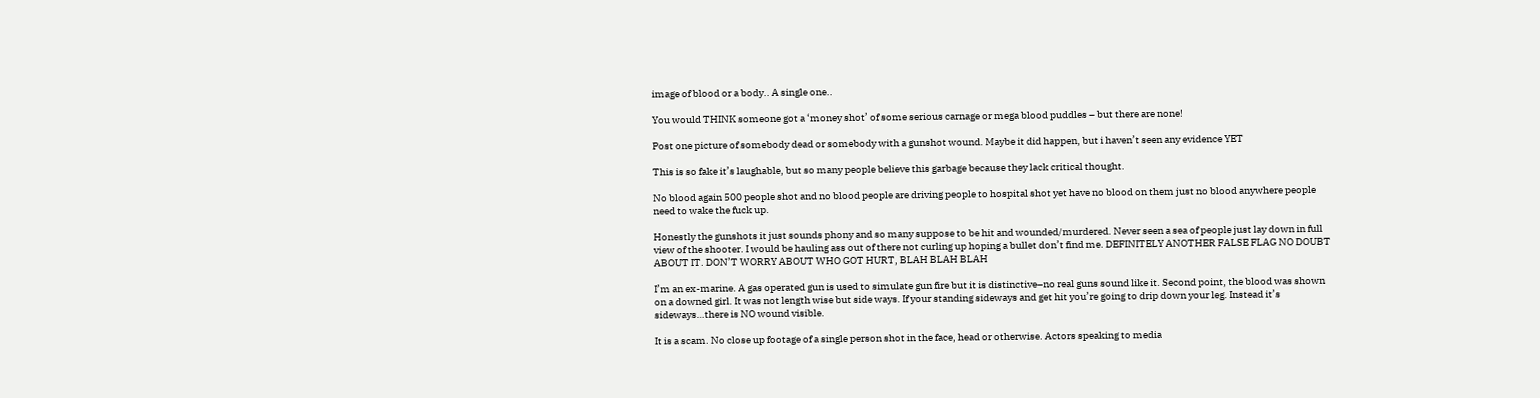image of blood or a body.. A single one..

You would THINK someone got a ‘money shot’ of some serious carnage or mega blood puddles – but there are none!

Post one picture of somebody dead or somebody with a gunshot wound. Maybe it did happen, but i haven’t seen any evidence YET

This is so fake it’s laughable, but so many people believe this garbage because they lack critical thought.

No blood again 500 people shot and no blood people are driving people to hospital shot yet have no blood on them just no blood anywhere people need to wake the fuck up.

Honestly the gunshots it just sounds phony and so many suppose to be hit and wounded/murdered. Never seen a sea of people just lay down in full view of the shooter. I would be hauling ass out of there not curling up hoping a bullet don’t find me. DEFINITELY ANOTHER FALSE FLAG NO DOUBT ABOUT IT. DON’T WORRY ABOUT WHO GOT HURT, BLAH BLAH BLAH

I’m an ex-marine. A gas operated gun is used to simulate gun fire but it is distinctive–no real guns sound like it. Second point, the blood was shown on a downed girl. It was not length wise but side ways. If your standing sideways and get hit you’re going to drip down your leg. Instead it’s sideways…there is NO wound visible.

It is a scam. No close up footage of a single person shot in the face, head or otherwise. Actors speaking to media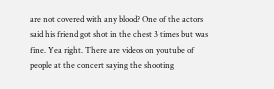are not covered with any blood? One of the actors said his friend got shot in the chest 3 times but was fine. Yea right. There are videos on youtube of people at the concert saying the shooting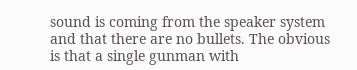sound is coming from the speaker system and that there are no bullets. The obvious is that a single gunman with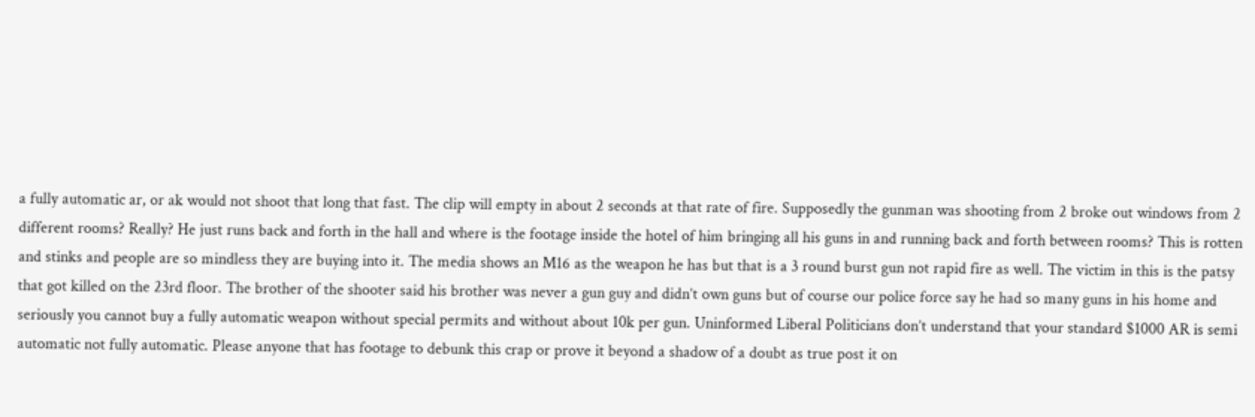a fully automatic ar, or ak would not shoot that long that fast. The clip will empty in about 2 seconds at that rate of fire. Supposedly the gunman was shooting from 2 broke out windows from 2 different rooms? Really? He just runs back and forth in the hall and where is the footage inside the hotel of him bringing all his guns in and running back and forth between rooms? This is rotten and stinks and people are so mindless they are buying into it. The media shows an M16 as the weapon he has but that is a 3 round burst gun not rapid fire as well. The victim in this is the patsy that got killed on the 23rd floor. The brother of the shooter said his brother was never a gun guy and didn’t own guns but of course our police force say he had so many guns in his home and seriously you cannot buy a fully automatic weapon without special permits and without about 10k per gun. Uninformed Liberal Politicians don’t understand that your standard $1000 AR is semi automatic not fully automatic. Please anyone that has footage to debunk this crap or prove it beyond a shadow of a doubt as true post it on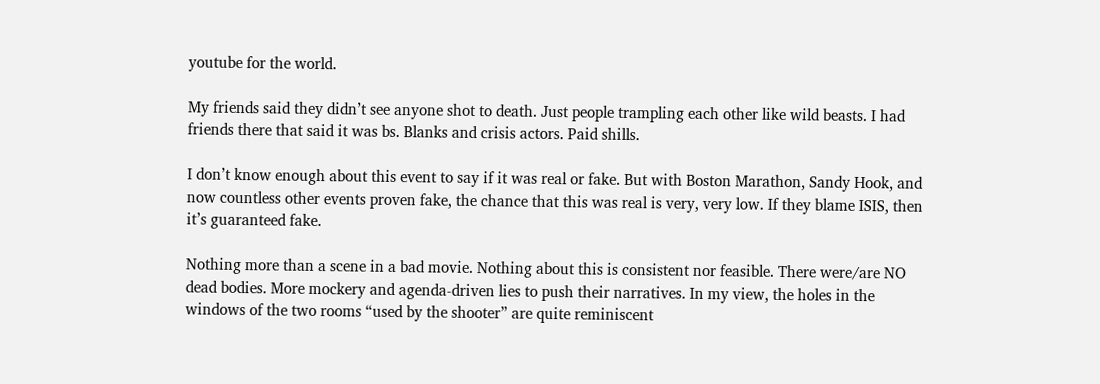youtube for the world.

My friends said they didn’t see anyone shot to death. Just people trampling each other like wild beasts. I had friends there that said it was bs. Blanks and crisis actors. Paid shills.

I don’t know enough about this event to say if it was real or fake. But with Boston Marathon, Sandy Hook, and now countless other events proven fake, the chance that this was real is very, very low. If they blame ISIS, then it’s guaranteed fake.

Nothing more than a scene in a bad movie. Nothing about this is consistent nor feasible. There were/are NO dead bodies. More mockery and agenda-driven lies to push their narratives. In my view, the holes in the windows of the two rooms “used by the shooter” are quite reminiscent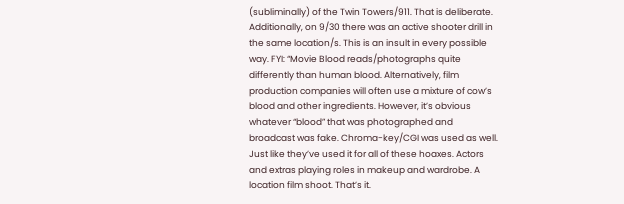(subliminally) of the Twin Towers/911. That is deliberate. Additionally, on 9/30 there was an active shooter drill in the same location/s. This is an insult in every possible way. FYI: “Movie Blood reads/photographs quite differently than human blood. Alternatively, film production companies will often use a mixture of cow’s blood and other ingredients. However, it’s obvious whatever “blood” that was photographed and broadcast was fake. Chroma-key/CGI was used as well. Just like they’ve used it for all of these hoaxes. Actors and extras playing roles in makeup and wardrobe. A location film shoot. That’s it.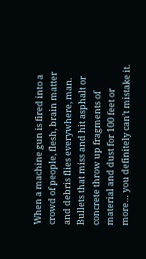When a machine gun is fired into a crowd of people, flesh, brain matter and debris flies everywhere, man. Bullets that miss and hit asphalt or concrete throw up fragments of material and dust for 100 feet or more… you definitely can’t mistake it.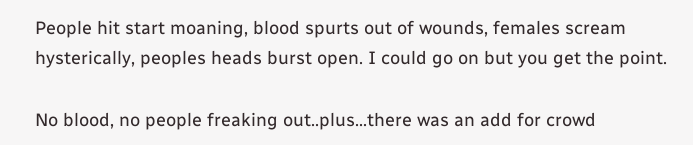People hit start moaning, blood spurts out of wounds, females scream hysterically, peoples heads burst open. I could go on but you get the point.

No blood, no people freaking out..plus…there was an add for crowd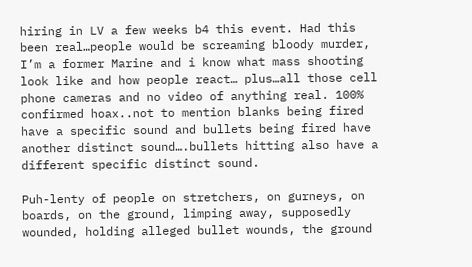hiring in LV a few weeks b4 this event. Had this been real…people would be screaming bloody murder, I’m a former Marine and i know what mass shooting look like and how people react… plus…all those cell phone cameras and no video of anything real. 100% confirmed hoax..not to mention blanks being fired have a specific sound and bullets being fired have another distinct sound….bullets hitting also have a different specific distinct sound.

Puh-lenty of people on stretchers, on gurneys, on boards, on the ground, limping away, supposedly wounded, holding alleged bullet wounds, the ground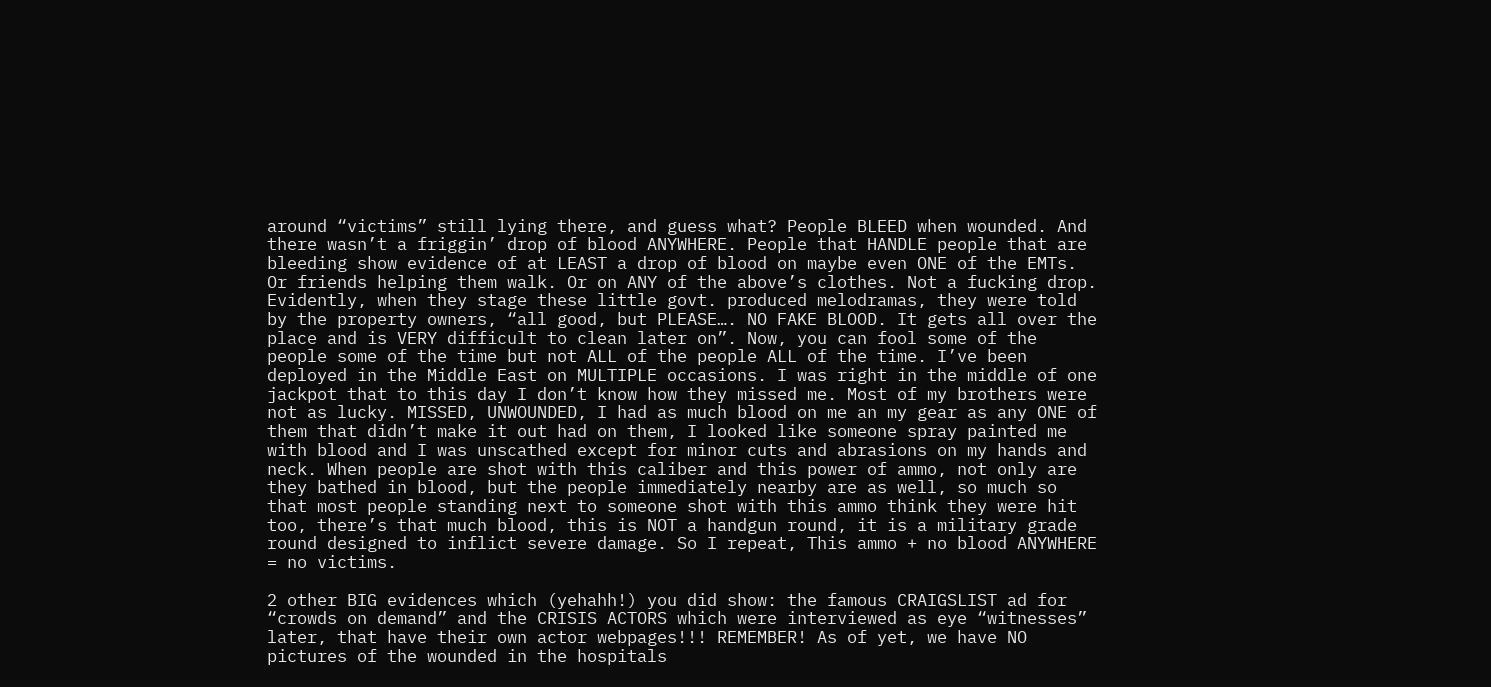around “victims” still lying there, and guess what? People BLEED when wounded. And there wasn’t a friggin’ drop of blood ANYWHERE. People that HANDLE people that are bleeding show evidence of at LEAST a drop of blood on maybe even ONE of the EMTs. Or friends helping them walk. Or on ANY of the above’s clothes. Not a fucking drop. Evidently, when they stage these little govt. produced melodramas, they were told by the property owners, “all good, but PLEASE…. NO FAKE BLOOD. It gets all over the place and is VERY difficult to clean later on”. Now, you can fool some of the people some of the time but not ALL of the people ALL of the time. I’ve been deployed in the Middle East on MULTIPLE occasions. I was right in the middle of one jackpot that to this day I don’t know how they missed me. Most of my brothers were not as lucky. MISSED, UNWOUNDED, I had as much blood on me an my gear as any ONE of them that didn’t make it out had on them, I looked like someone spray painted me with blood and I was unscathed except for minor cuts and abrasions on my hands and neck. When people are shot with this caliber and this power of ammo, not only are they bathed in blood, but the people immediately nearby are as well, so much so that most people standing next to someone shot with this ammo think they were hit too, there’s that much blood, this is NOT a handgun round, it is a military grade round designed to inflict severe damage. So I repeat, This ammo + no blood ANYWHERE = no victims.

2 other BIG evidences which (yehahh!) you did show: the famous CRAIGSLIST ad for “crowds on demand” and the CRISIS ACTORS which were interviewed as eye “witnesses” later, that have their own actor webpages!!! REMEMBER! As of yet, we have NO pictures of the wounded in the hospitals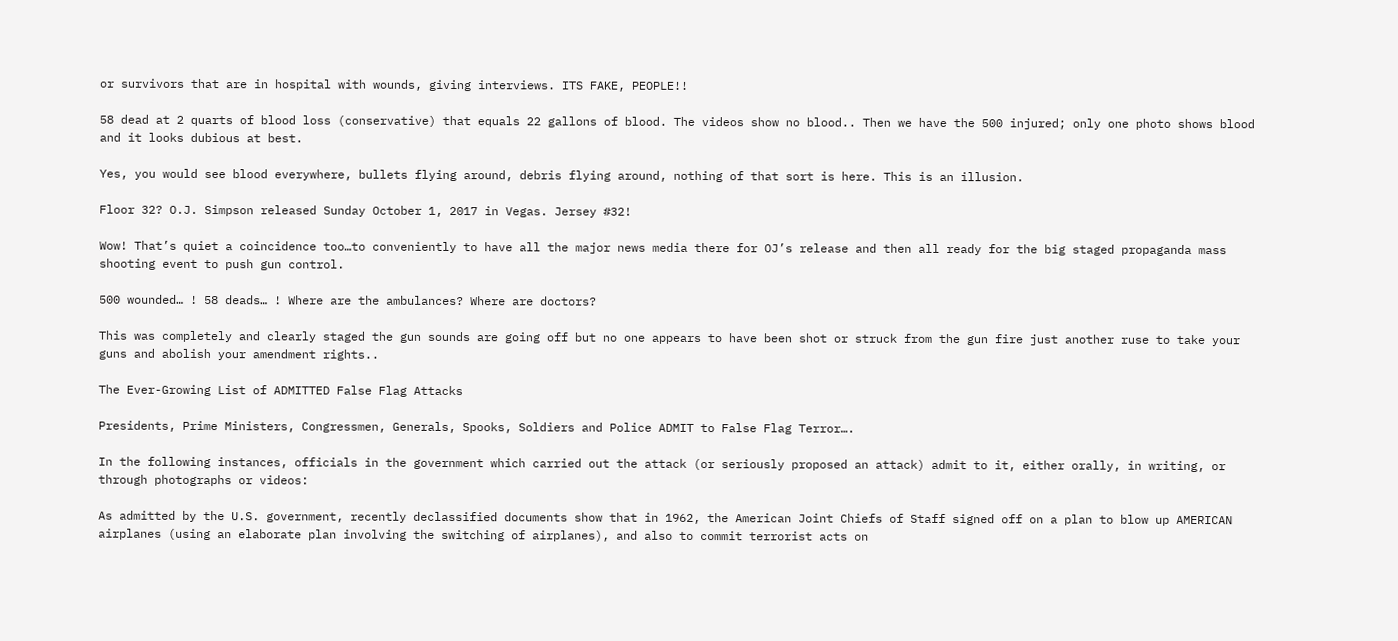or survivors that are in hospital with wounds, giving interviews. ITS FAKE, PEOPLE!!

58 dead at 2 quarts of blood loss (conservative) that equals 22 gallons of blood. The videos show no blood.. Then we have the 500 injured; only one photo shows blood and it looks dubious at best.

Yes, you would see blood everywhere, bullets flying around, debris flying around, nothing of that sort is here. This is an illusion.

Floor 32? O.J. Simpson released Sunday October 1, 2017 in Vegas. Jersey #32!

Wow! That’s quiet a coincidence too…to conveniently to have all the major news media there for OJ’s release and then all ready for the big staged propaganda mass shooting event to push gun control.

500 wounded… ! 58 deads… ! Where are the ambulances? Where are doctors?

This was completely and clearly staged the gun sounds are going off but no one appears to have been shot or struck from the gun fire just another ruse to take your guns and abolish your amendment rights..

The Ever-Growing List of ADMITTED False Flag Attacks

Presidents, Prime Ministers, Congressmen, Generals, Spooks, Soldiers and Police ADMIT to False Flag Terror….

In the following instances, officials in the government which carried out the attack (or seriously proposed an attack) admit to it, either orally, in writing, or through photographs or videos:

As admitted by the U.S. government, recently declassified documents show that in 1962, the American Joint Chiefs of Staff signed off on a plan to blow up AMERICAN airplanes (using an elaborate plan involving the switching of airplanes), and also to commit terrorist acts on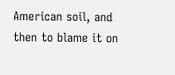American soil, and then to blame it on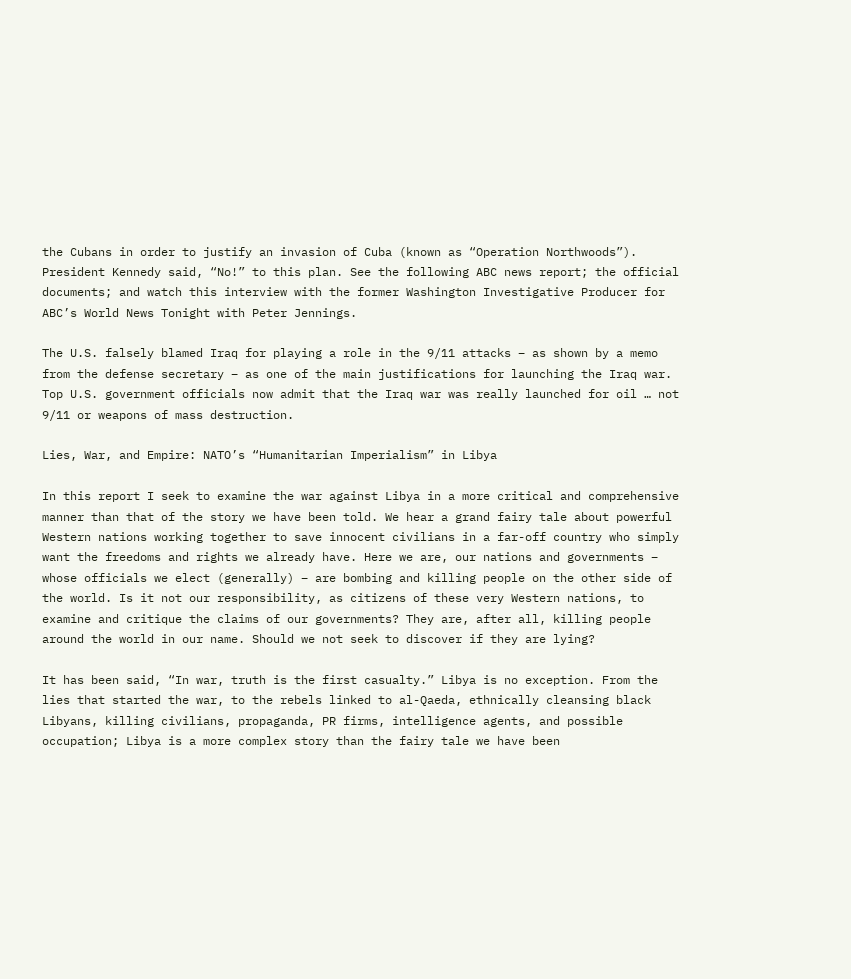the Cubans in order to justify an invasion of Cuba (known as “Operation Northwoods”). President Kennedy said, “No!” to this plan. See the following ABC news report; the official documents; and watch this interview with the former Washington Investigative Producer for ABC’s World News Tonight with Peter Jennings.

The U.S. falsely blamed Iraq for playing a role in the 9/11 attacks – as shown by a memo from the defense secretary – as one of the main justifications for launching the Iraq war. Top U.S. government officials now admit that the Iraq war was really launched for oil … not 9/11 or weapons of mass destruction.

Lies, War, and Empire: NATO’s “Humanitarian Imperialism” in Libya

In this report I seek to examine the war against Libya in a more critical and comprehensive manner than that of the story we have been told. We hear a grand fairy tale about powerful Western nations working together to save innocent civilians in a far-off country who simply want the freedoms and rights we already have. Here we are, our nations and governments – whose officials we elect (generally) – are bombing and killing people on the other side of the world. Is it not our responsibility, as citizens of these very Western nations, to examine and critique the claims of our governments? They are, after all, killing people around the world in our name. Should we not seek to discover if they are lying?

It has been said, “In war, truth is the first casualty.” Libya is no exception. From the lies that started the war, to the rebels linked to al-Qaeda, ethnically cleansing black Libyans, killing civilians, propaganda, PR firms, intelligence agents, and possible occupation; Libya is a more complex story than the fairy tale we have been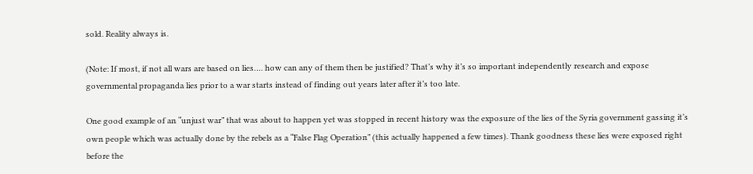sold. Reality always is.

(Note: If most, if not all wars are based on lies…. how can any of them then be justified? That’s why it’s so important independently research and expose governmental propaganda lies prior to a war starts instead of finding out years later after it’s too late.

One good example of an “unjust war” that was about to happen yet was stopped in recent history was the exposure of the lies of the Syria government gassing it’s own people which was actually done by the rebels as a “False Flag Operation” (this actually happened a few times). Thank goodness these lies were exposed right before the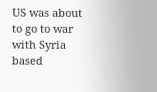US was about to go to war with Syria based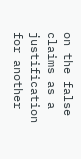on the false claims as a justification for another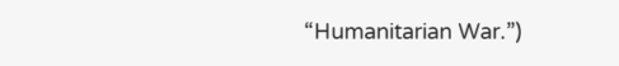“Humanitarian War.”)